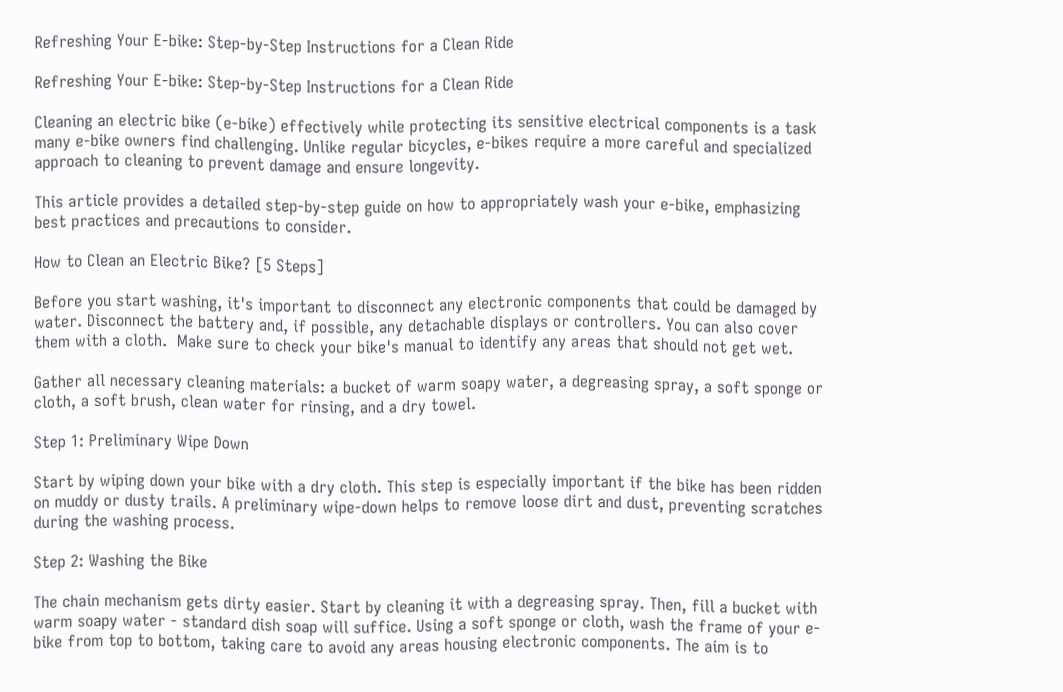Refreshing Your E-bike: Step-by-Step Instructions for a Clean Ride

Refreshing Your E-bike: Step-by-Step Instructions for a Clean Ride

Cleaning an electric bike (e-bike) effectively while protecting its sensitive electrical components is a task many e-bike owners find challenging. Unlike regular bicycles, e-bikes require a more careful and specialized approach to cleaning to prevent damage and ensure longevity.

This article provides a detailed step-by-step guide on how to appropriately wash your e-bike, emphasizing best practices and precautions to consider.

How to Clean an Electric Bike? [5 Steps]

Before you start washing, it's important to disconnect any electronic components that could be damaged by water. Disconnect the battery and, if possible, any detachable displays or controllers. You can also cover them with a cloth.  Make sure to check your bike's manual to identify any areas that should not get wet.

Gather all necessary cleaning materials: a bucket of warm soapy water, a degreasing spray, a soft sponge or cloth, a soft brush, clean water for rinsing, and a dry towel.

Step 1: Preliminary Wipe Down

Start by wiping down your bike with a dry cloth. This step is especially important if the bike has been ridden on muddy or dusty trails. A preliminary wipe-down helps to remove loose dirt and dust, preventing scratches during the washing process.

Step 2: Washing the Bike

The chain mechanism gets dirty easier. Start by cleaning it with a degreasing spray. Then, fill a bucket with warm soapy water - standard dish soap will suffice. Using a soft sponge or cloth, wash the frame of your e-bike from top to bottom, taking care to avoid any areas housing electronic components. The aim is to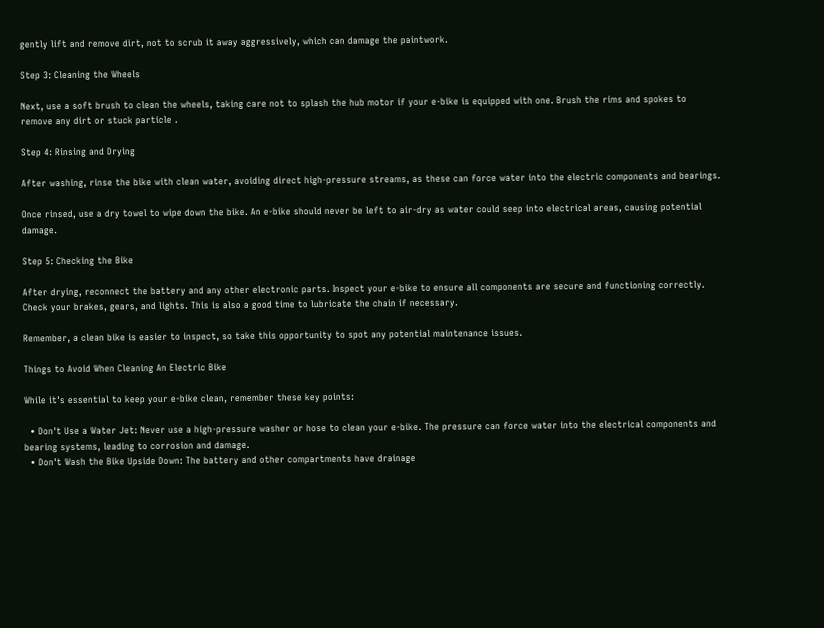gently lift and remove dirt, not to scrub it away aggressively, which can damage the paintwork.

Step 3: Cleaning the Wheels

Next, use a soft brush to clean the wheels, taking care not to splash the hub motor if your e-bike is equipped with one. Brush the rims and spokes to remove any dirt or stuck particle .

Step 4: Rinsing and Drying

After washing, rinse the bike with clean water, avoiding direct high-pressure streams, as these can force water into the electric components and bearings.

Once rinsed, use a dry towel to wipe down the bike. An e-bike should never be left to air-dry as water could seep into electrical areas, causing potential damage.

Step 5: Checking the Bike

After drying, reconnect the battery and any other electronic parts. Inspect your e-bike to ensure all components are secure and functioning correctly. Check your brakes, gears, and lights. This is also a good time to lubricate the chain if necessary.

Remember, a clean bike is easier to inspect, so take this opportunity to spot any potential maintenance issues.

Things to Avoid When Cleaning An Electric Bike

While it's essential to keep your e-bike clean, remember these key points:

  • Don't Use a Water Jet: Never use a high-pressure washer or hose to clean your e-bike. The pressure can force water into the electrical components and bearing systems, leading to corrosion and damage.
  • Don't Wash the Bike Upside Down: The battery and other compartments have drainage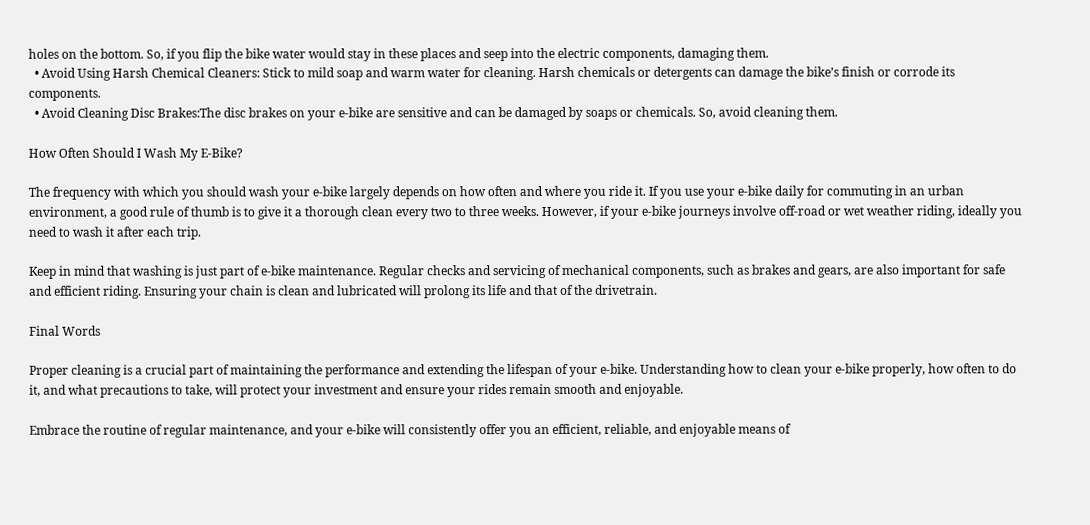holes on the bottom. So, if you flip the bike water would stay in these places and seep into the electric components, damaging them.
  • Avoid Using Harsh Chemical Cleaners: Stick to mild soap and warm water for cleaning. Harsh chemicals or detergents can damage the bike’s finish or corrode its components.
  • Avoid Cleaning Disc Brakes:The disc brakes on your e-bike are sensitive and can be damaged by soaps or chemicals. So, avoid cleaning them.

How Often Should I Wash My E-Bike?

The frequency with which you should wash your e-bike largely depends on how often and where you ride it. If you use your e-bike daily for commuting in an urban environment, a good rule of thumb is to give it a thorough clean every two to three weeks. However, if your e-bike journeys involve off-road or wet weather riding, ideally you need to wash it after each trip.

Keep in mind that washing is just part of e-bike maintenance. Regular checks and servicing of mechanical components, such as brakes and gears, are also important for safe and efficient riding. Ensuring your chain is clean and lubricated will prolong its life and that of the drivetrain.

Final Words

Proper cleaning is a crucial part of maintaining the performance and extending the lifespan of your e-bike. Understanding how to clean your e-bike properly, how often to do it, and what precautions to take, will protect your investment and ensure your rides remain smooth and enjoyable.

Embrace the routine of regular maintenance, and your e-bike will consistently offer you an efficient, reliable, and enjoyable means of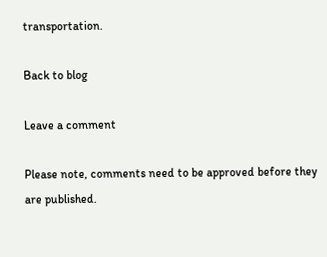transportation.

Back to blog

Leave a comment

Please note, comments need to be approved before they are published.